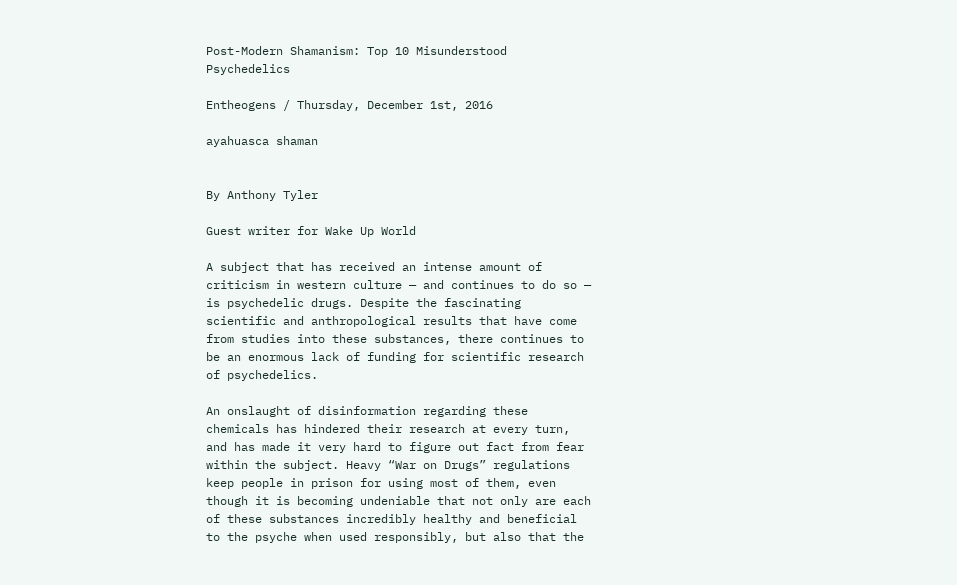Post-Modern Shamanism: Top 10 Misunderstood Psychedelics

Entheogens / Thursday, December 1st, 2016

ayahuasca shaman


By Anthony Tyler

Guest writer for Wake Up World

A subject that has received an intense amount of criticism in western culture — and continues to do so — is psychedelic drugs. Despite the fascinating scientific and anthropological results that have come from studies into these substances, there continues to be an enormous lack of funding for scientific research of psychedelics.

An onslaught of disinformation regarding these chemicals has hindered their research at every turn, and has made it very hard to figure out fact from fear within the subject. Heavy “War on Drugs” regulations keep people in prison for using most of them, even though it is becoming undeniable that not only are each of these substances incredibly healthy and beneficial to the psyche when used responsibly, but also that the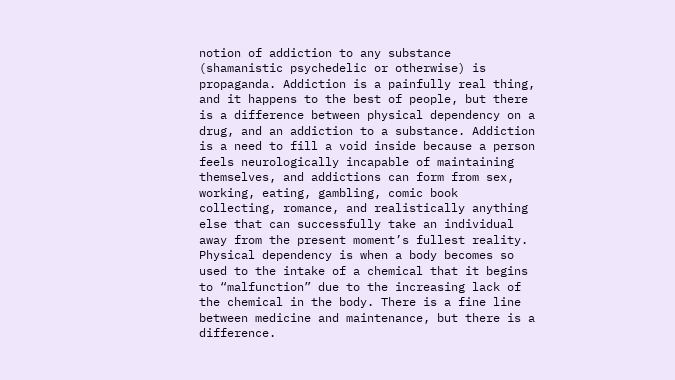notion of addiction to any substance (shamanistic psychedelic or otherwise) is propaganda. Addiction is a painfully real thing, and it happens to the best of people, but there is a difference between physical dependency on a drug, and an addiction to a substance. Addiction is a need to fill a void inside because a person feels neurologically incapable of maintaining themselves, and addictions can form from sex, working, eating, gambling, comic book collecting, romance, and realistically anything else that can successfully take an individual away from the present moment’s fullest reality. Physical dependency is when a body becomes so used to the intake of a chemical that it begins to “malfunction” due to the increasing lack of the chemical in the body. There is a fine line between medicine and maintenance, but there is a difference.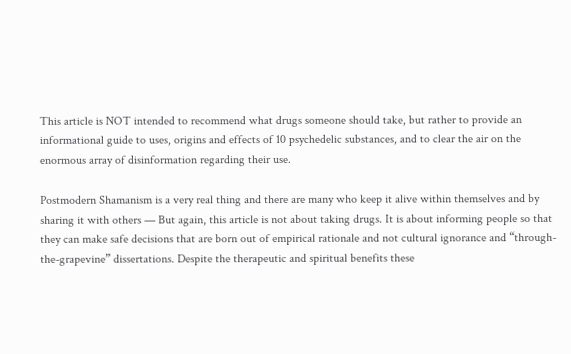This article is NOT intended to recommend what drugs someone should take, but rather to provide an informational guide to uses, origins and effects of 10 psychedelic substances, and to clear the air on the enormous array of disinformation regarding their use.

Postmodern Shamanism is a very real thing and there are many who keep it alive within themselves and by sharing it with others — But again, this article is not about taking drugs. It is about informing people so that they can make safe decisions that are born out of empirical rationale and not cultural ignorance and “through-the-grapevine” dissertations. Despite the therapeutic and spiritual benefits these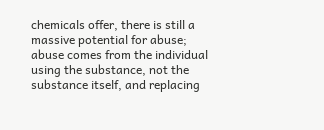chemicals offer, there is still a massive potential for abuse; abuse comes from the individual using the substance, not the substance itself, and replacing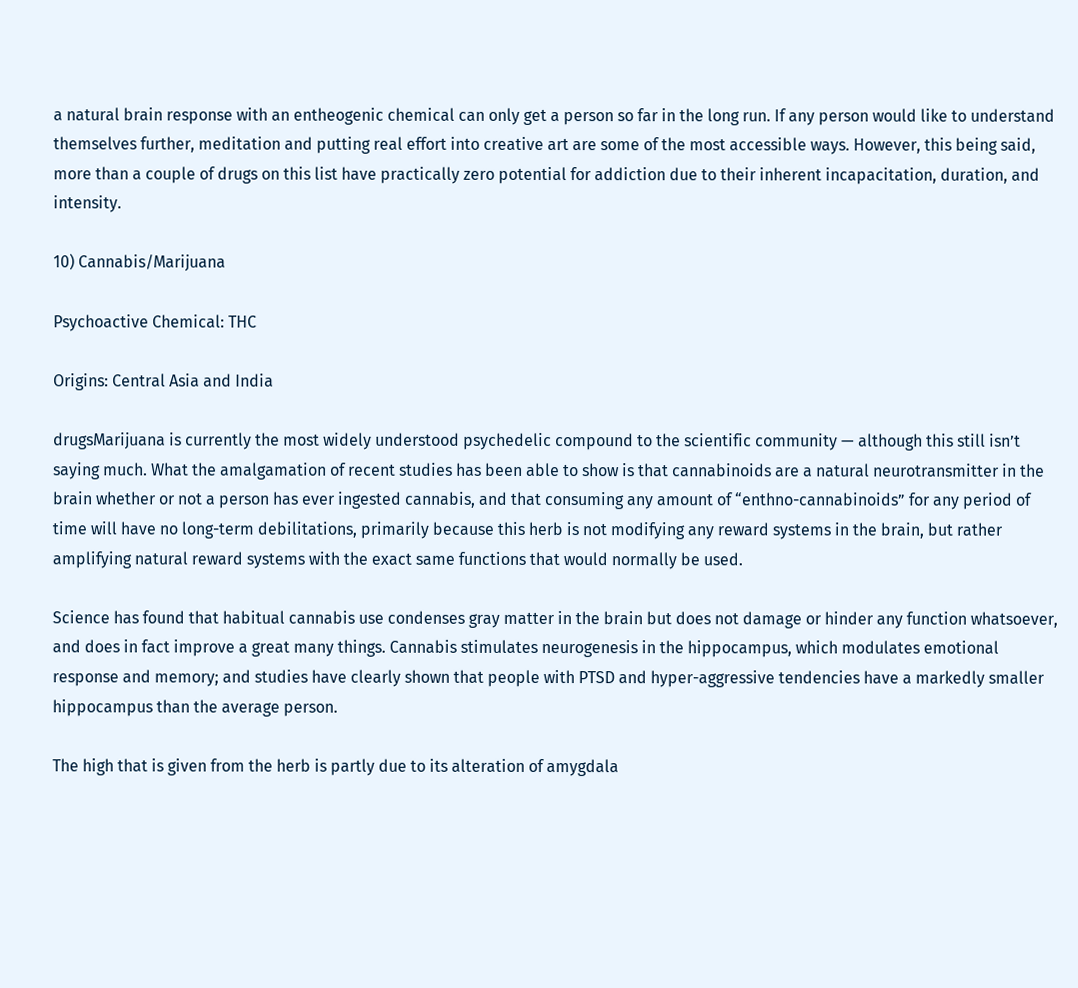a natural brain response with an entheogenic chemical can only get a person so far in the long run. If any person would like to understand themselves further, meditation and putting real effort into creative art are some of the most accessible ways. However, this being said, more than a couple of drugs on this list have practically zero potential for addiction due to their inherent incapacitation, duration, and intensity.

10) Cannabis/Marijuana

Psychoactive Chemical: THC

Origins: Central Asia and India

drugsMarijuana is currently the most widely understood psychedelic compound to the scientific community — although this still isn’t saying much. What the amalgamation of recent studies has been able to show is that cannabinoids are a natural neurotransmitter in the brain whether or not a person has ever ingested cannabis, and that consuming any amount of “enthno-cannabinoids” for any period of time will have no long-term debilitations, primarily because this herb is not modifying any reward systems in the brain, but rather amplifying natural reward systems with the exact same functions that would normally be used.

Science has found that habitual cannabis use condenses gray matter in the brain but does not damage or hinder any function whatsoever, and does in fact improve a great many things. Cannabis stimulates neurogenesis in the hippocampus, which modulates emotional response and memory; and studies have clearly shown that people with PTSD and hyper-aggressive tendencies have a markedly smaller hippocampus than the average person.

The high that is given from the herb is partly due to its alteration of amygdala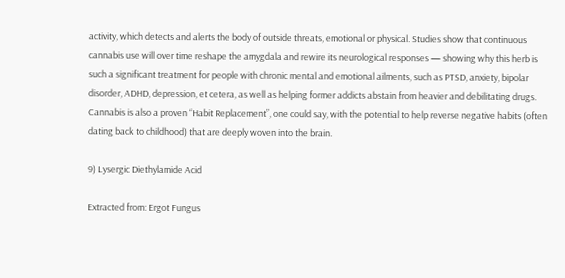activity, which detects and alerts the body of outside threats, emotional or physical. Studies show that continuous cannabis use will over time reshape the amygdala and rewire its neurological responses — showing why this herb is such a significant treatment for people with chronic mental and emotional ailments, such as PTSD, anxiety, bipolar disorder, ADHD, depression, et cetera, as well as helping former addicts abstain from heavier and debilitating drugs. Cannabis is also a proven “Habit Replacement”, one could say, with the potential to help reverse negative habits (often dating back to childhood) that are deeply woven into the brain.

9) Lysergic Diethylamide Acid

Extracted from: Ergot Fungus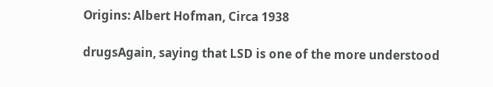Origins: Albert Hofman, Circa 1938

drugsAgain, saying that LSD is one of the more understood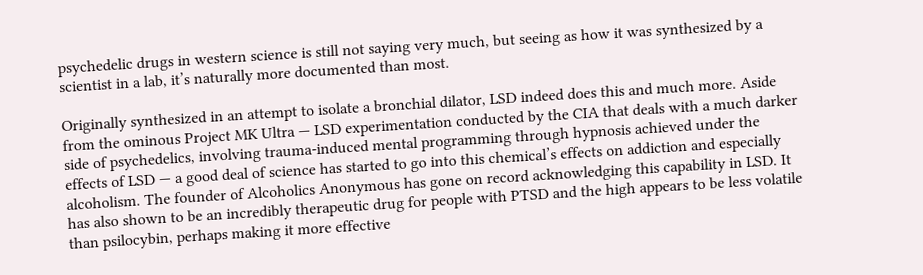psychedelic drugs in western science is still not saying very much, but seeing as how it was synthesized by a scientist in a lab, it’s naturally more documented than most.

Originally synthesized in an attempt to isolate a bronchial dilator, LSD indeed does this and much more. Aside from the ominous Project MK Ultra — LSD experimentation conducted by the CIA that deals with a much darker side of psychedelics, involving trauma-induced mental programming through hypnosis achieved under the effects of LSD — a good deal of science has started to go into this chemical’s effects on addiction and especially alcoholism. The founder of Alcoholics Anonymous has gone on record acknowledging this capability in LSD. It has also shown to be an incredibly therapeutic drug for people with PTSD and the high appears to be less volatile than psilocybin, perhaps making it more effective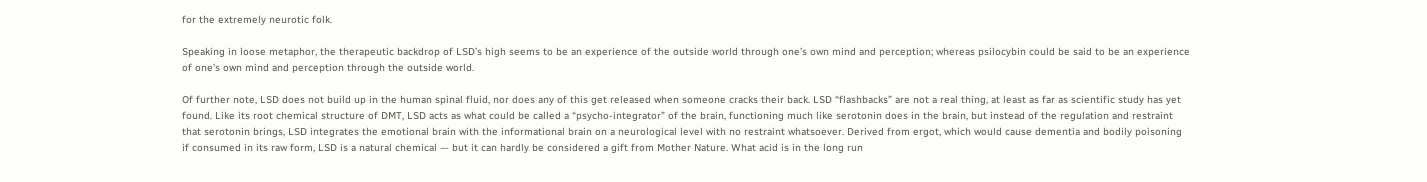for the extremely neurotic folk.

Speaking in loose metaphor, the therapeutic backdrop of LSD’s high seems to be an experience of the outside world through one’s own mind and perception; whereas psilocybin could be said to be an experience of one’s own mind and perception through the outside world.

Of further note, LSD does not build up in the human spinal fluid, nor does any of this get released when someone cracks their back. LSD “flashbacks” are not a real thing, at least as far as scientific study has yet found. Like its root chemical structure of DMT, LSD acts as what could be called a “psycho-integrator” of the brain, functioning much like serotonin does in the brain, but instead of the regulation and restraint that serotonin brings, LSD integrates the emotional brain with the informational brain on a neurological level with no restraint whatsoever. Derived from ergot, which would cause dementia and bodily poisoning if consumed in its raw form, LSD is a natural chemical — but it can hardly be considered a gift from Mother Nature. What acid is in the long run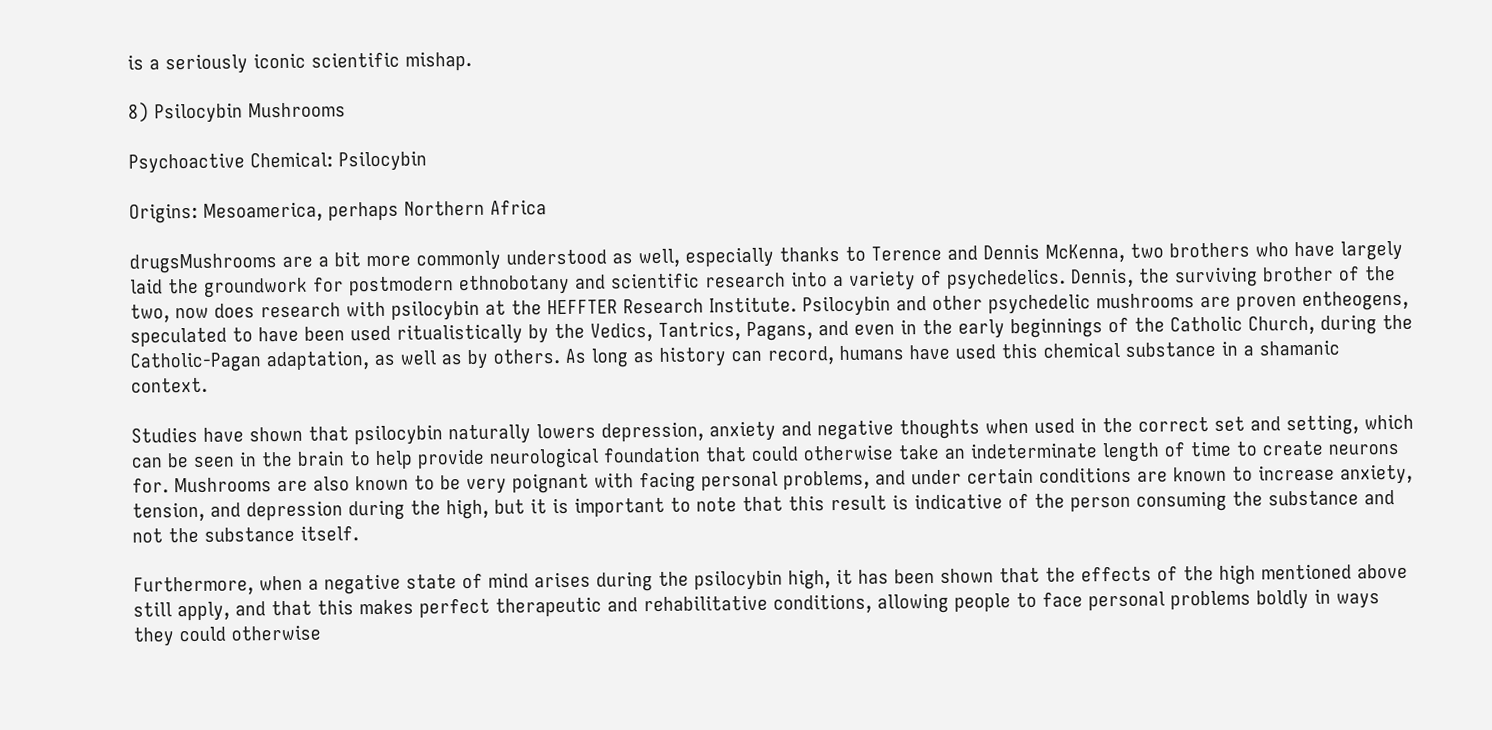is a seriously iconic scientific mishap.

8) Psilocybin Mushrooms

Psychoactive Chemical: Psilocybin

Origins: Mesoamerica, perhaps Northern Africa

drugsMushrooms are a bit more commonly understood as well, especially thanks to Terence and Dennis McKenna, two brothers who have largely laid the groundwork for postmodern ethnobotany and scientific research into a variety of psychedelics. Dennis, the surviving brother of the two, now does research with psilocybin at the HEFFTER Research Institute. Psilocybin and other psychedelic mushrooms are proven entheogens, speculated to have been used ritualistically by the Vedics, Tantrics, Pagans, and even in the early beginnings of the Catholic Church, during the Catholic-Pagan adaptation, as well as by others. As long as history can record, humans have used this chemical substance in a shamanic context.

Studies have shown that psilocybin naturally lowers depression, anxiety and negative thoughts when used in the correct set and setting, which can be seen in the brain to help provide neurological foundation that could otherwise take an indeterminate length of time to create neurons for. Mushrooms are also known to be very poignant with facing personal problems, and under certain conditions are known to increase anxiety, tension, and depression during the high, but it is important to note that this result is indicative of the person consuming the substance and not the substance itself.

Furthermore, when a negative state of mind arises during the psilocybin high, it has been shown that the effects of the high mentioned above still apply, and that this makes perfect therapeutic and rehabilitative conditions, allowing people to face personal problems boldly in ways they could otherwise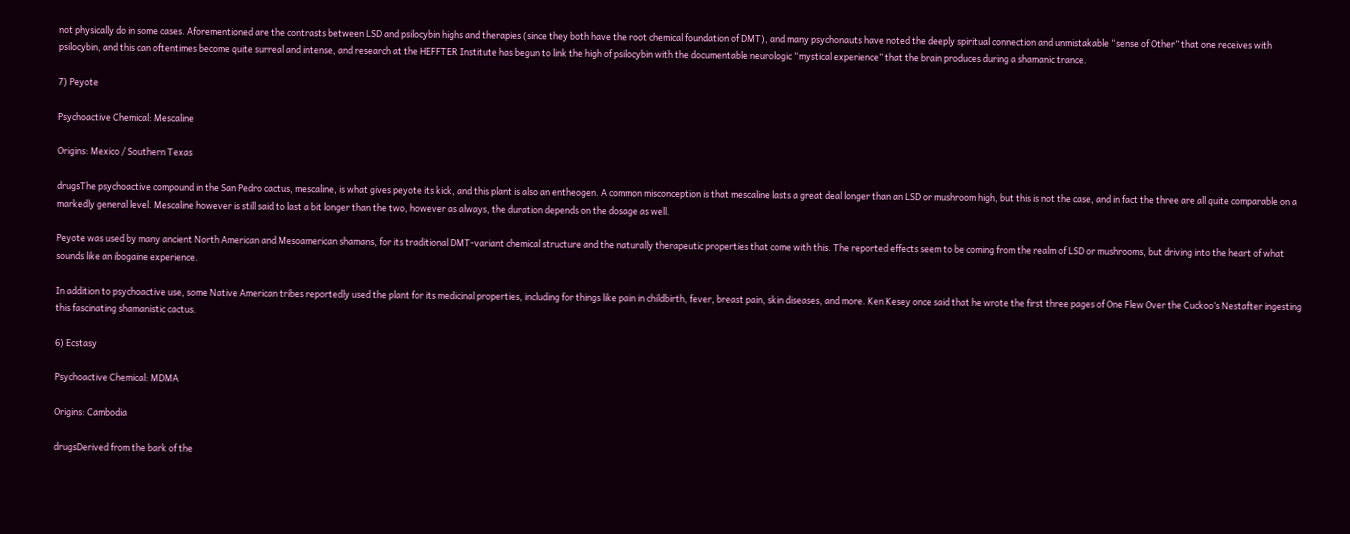not physically do in some cases. Aforementioned are the contrasts between LSD and psilocybin highs and therapies (since they both have the root chemical foundation of DMT), and many psychonauts have noted the deeply spiritual connection and unmistakable “sense of Other” that one receives with psilocybin, and this can oftentimes become quite surreal and intense, and research at the HEFFTER Institute has begun to link the high of psilocybin with the documentable neurologic “mystical experience” that the brain produces during a shamanic trance.

7) Peyote

Psychoactive Chemical: Mescaline

Origins: Mexico / Southern Texas

drugsThe psychoactive compound in the San Pedro cactus, mescaline, is what gives peyote its kick, and this plant is also an entheogen. A common misconception is that mescaline lasts a great deal longer than an LSD or mushroom high, but this is not the case, and in fact the three are all quite comparable on a markedly general level. Mescaline however is still said to last a bit longer than the two, however as always, the duration depends on the dosage as well.

Peyote was used by many ancient North American and Mesoamerican shamans, for its traditional DMT-variant chemical structure and the naturally therapeutic properties that come with this. The reported effects seem to be coming from the realm of LSD or mushrooms, but driving into the heart of what sounds like an ibogaine experience.

In addition to psychoactive use, some Native American tribes reportedly used the plant for its medicinal properties, including for things like pain in childbirth, fever, breast pain, skin diseases, and more. Ken Kesey once said that he wrote the first three pages of One Flew Over the Cuckoo’s Nestafter ingesting this fascinating shamanistic cactus.

6) Ecstasy

Psychoactive Chemical: MDMA

Origins: Cambodia

drugsDerived from the bark of the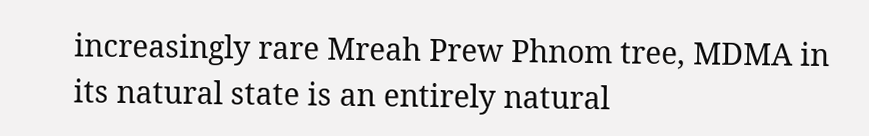increasingly rare Mreah Prew Phnom tree, MDMA in its natural state is an entirely natural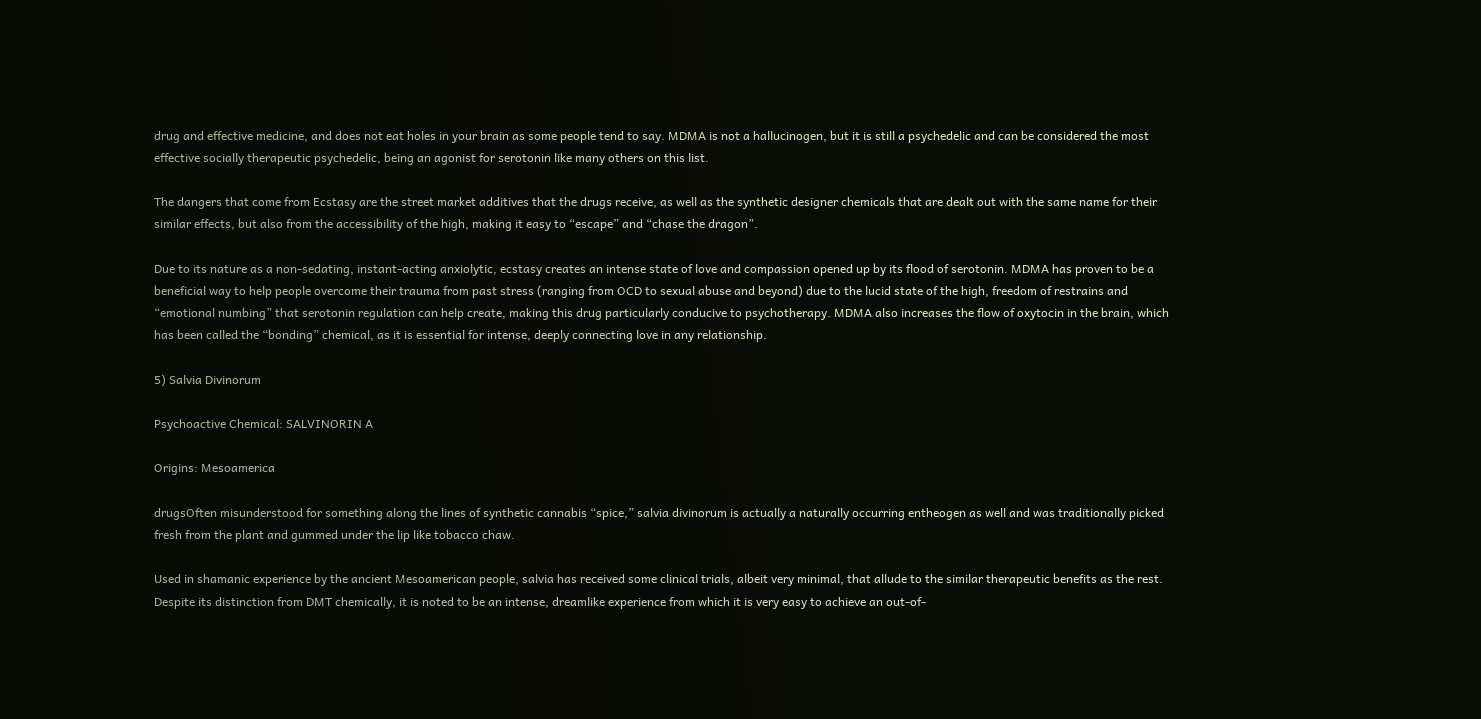drug and effective medicine, and does not eat holes in your brain as some people tend to say. MDMA is not a hallucinogen, but it is still a psychedelic and can be considered the most effective socially therapeutic psychedelic, being an agonist for serotonin like many others on this list.

The dangers that come from Ecstasy are the street market additives that the drugs receive, as well as the synthetic designer chemicals that are dealt out with the same name for their similar effects, but also from the accessibility of the high, making it easy to “escape” and “chase the dragon”.

Due to its nature as a non-sedating, instant-acting anxiolytic, ecstasy creates an intense state of love and compassion opened up by its flood of serotonin. MDMA has proven to be a beneficial way to help people overcome their trauma from past stress (ranging from OCD to sexual abuse and beyond) due to the lucid state of the high, freedom of restrains and “emotional numbing” that serotonin regulation can help create, making this drug particularly conducive to psychotherapy. MDMA also increases the flow of oxytocin in the brain, which has been called the “bonding” chemical, as it is essential for intense, deeply connecting love in any relationship.

5) Salvia Divinorum

Psychoactive Chemical: SALVINORIN A

Origins: Mesoamerica

drugsOften misunderstood for something along the lines of synthetic cannabis “spice,” salvia divinorum is actually a naturally occurring entheogen as well and was traditionally picked fresh from the plant and gummed under the lip like tobacco chaw.

Used in shamanic experience by the ancient Mesoamerican people, salvia has received some clinical trials, albeit very minimal, that allude to the similar therapeutic benefits as the rest. Despite its distinction from DMT chemically, it is noted to be an intense, dreamlike experience from which it is very easy to achieve an out-of-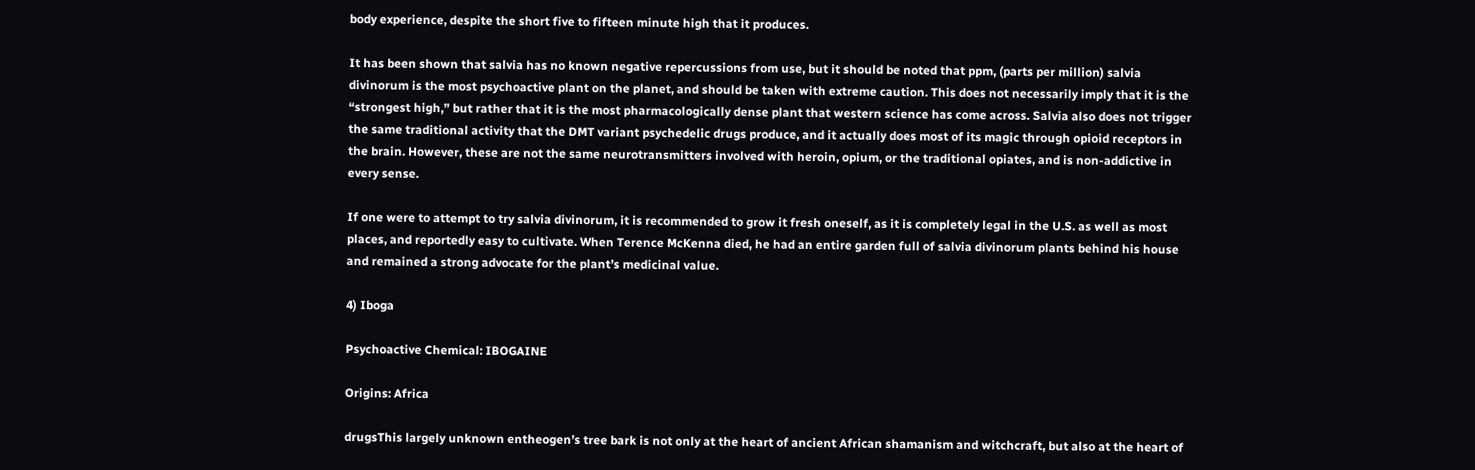body experience, despite the short five to fifteen minute high that it produces.

It has been shown that salvia has no known negative repercussions from use, but it should be noted that ppm, (parts per million) salvia divinorum is the most psychoactive plant on the planet, and should be taken with extreme caution. This does not necessarily imply that it is the “strongest high,” but rather that it is the most pharmacologically dense plant that western science has come across. Salvia also does not trigger the same traditional activity that the DMT variant psychedelic drugs produce, and it actually does most of its magic through opioid receptors in the brain. However, these are not the same neurotransmitters involved with heroin, opium, or the traditional opiates, and is non-addictive in every sense.

If one were to attempt to try salvia divinorum, it is recommended to grow it fresh oneself, as it is completely legal in the U.S. as well as most places, and reportedly easy to cultivate. When Terence McKenna died, he had an entire garden full of salvia divinorum plants behind his house and remained a strong advocate for the plant’s medicinal value.

4) Iboga

Psychoactive Chemical: IBOGAINE

Origins: Africa

drugsThis largely unknown entheogen’s tree bark is not only at the heart of ancient African shamanism and witchcraft, but also at the heart of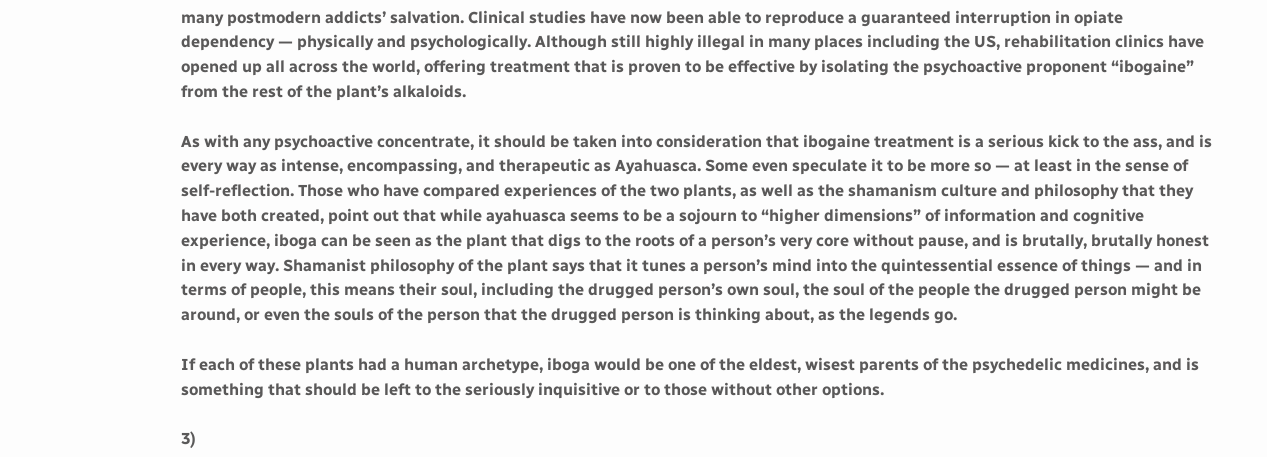many postmodern addicts’ salvation. Clinical studies have now been able to reproduce a guaranteed interruption in opiate dependency — physically and psychologically. Although still highly illegal in many places including the US, rehabilitation clinics have opened up all across the world, offering treatment that is proven to be effective by isolating the psychoactive proponent “ibogaine” from the rest of the plant’s alkaloids.

As with any psychoactive concentrate, it should be taken into consideration that ibogaine treatment is a serious kick to the ass, and is every way as intense, encompassing, and therapeutic as Ayahuasca. Some even speculate it to be more so — at least in the sense of self-reflection. Those who have compared experiences of the two plants, as well as the shamanism culture and philosophy that they have both created, point out that while ayahuasca seems to be a sojourn to “higher dimensions” of information and cognitive experience, iboga can be seen as the plant that digs to the roots of a person’s very core without pause, and is brutally, brutally honest in every way. Shamanist philosophy of the plant says that it tunes a person’s mind into the quintessential essence of things — and in terms of people, this means their soul, including the drugged person’s own soul, the soul of the people the drugged person might be around, or even the souls of the person that the drugged person is thinking about, as the legends go.

If each of these plants had a human archetype, iboga would be one of the eldest, wisest parents of the psychedelic medicines, and is something that should be left to the seriously inquisitive or to those without other options.

3)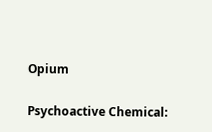Opium

Psychoactive Chemical: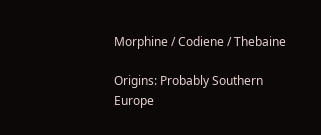Morphine / Codiene / Thebaine

Origins: Probably Southern Europe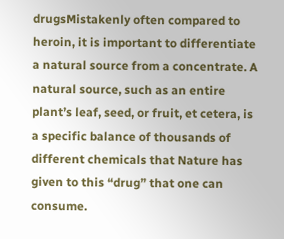drugsMistakenly often compared to heroin, it is important to differentiate a natural source from a concentrate. A natural source, such as an entire plant’s leaf, seed, or fruit, et cetera, is a specific balance of thousands of different chemicals that Nature has given to this “drug” that one can consume.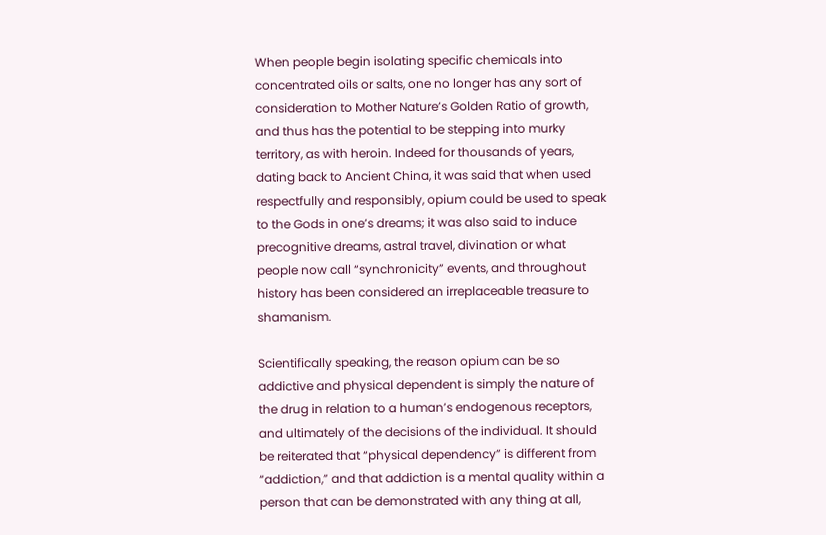When people begin isolating specific chemicals into concentrated oils or salts, one no longer has any sort of consideration to Mother Nature’s Golden Ratio of growth, and thus has the potential to be stepping into murky territory, as with heroin. Indeed for thousands of years, dating back to Ancient China, it was said that when used respectfully and responsibly, opium could be used to speak to the Gods in one’s dreams; it was also said to induce precognitive dreams, astral travel, divination or what people now call “synchronicity” events, and throughout history has been considered an irreplaceable treasure to shamanism.

Scientifically speaking, the reason opium can be so addictive and physical dependent is simply the nature of the drug in relation to a human’s endogenous receptors, and ultimately of the decisions of the individual. It should be reiterated that “physical dependency” is different from “addiction,” and that addiction is a mental quality within a person that can be demonstrated with any thing at all,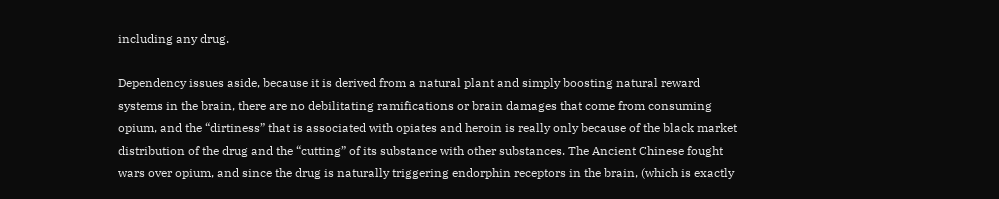including any drug.

Dependency issues aside, because it is derived from a natural plant and simply boosting natural reward systems in the brain, there are no debilitating ramifications or brain damages that come from consuming opium, and the “dirtiness” that is associated with opiates and heroin is really only because of the black market distribution of the drug and the “cutting” of its substance with other substances. The Ancient Chinese fought wars over opium, and since the drug is naturally triggering endorphin receptors in the brain, (which is exactly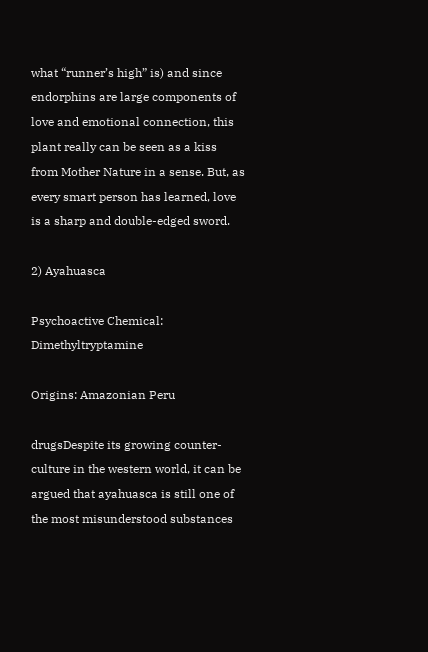what “runner’s high” is) and since endorphins are large components of love and emotional connection, this plant really can be seen as a kiss from Mother Nature in a sense. But, as every smart person has learned, love is a sharp and double-edged sword.

2) Ayahuasca

Psychoactive Chemical: Dimethyltryptamine

Origins: Amazonian Peru

drugsDespite its growing counter-culture in the western world, it can be argued that ayahuasca is still one of the most misunderstood substances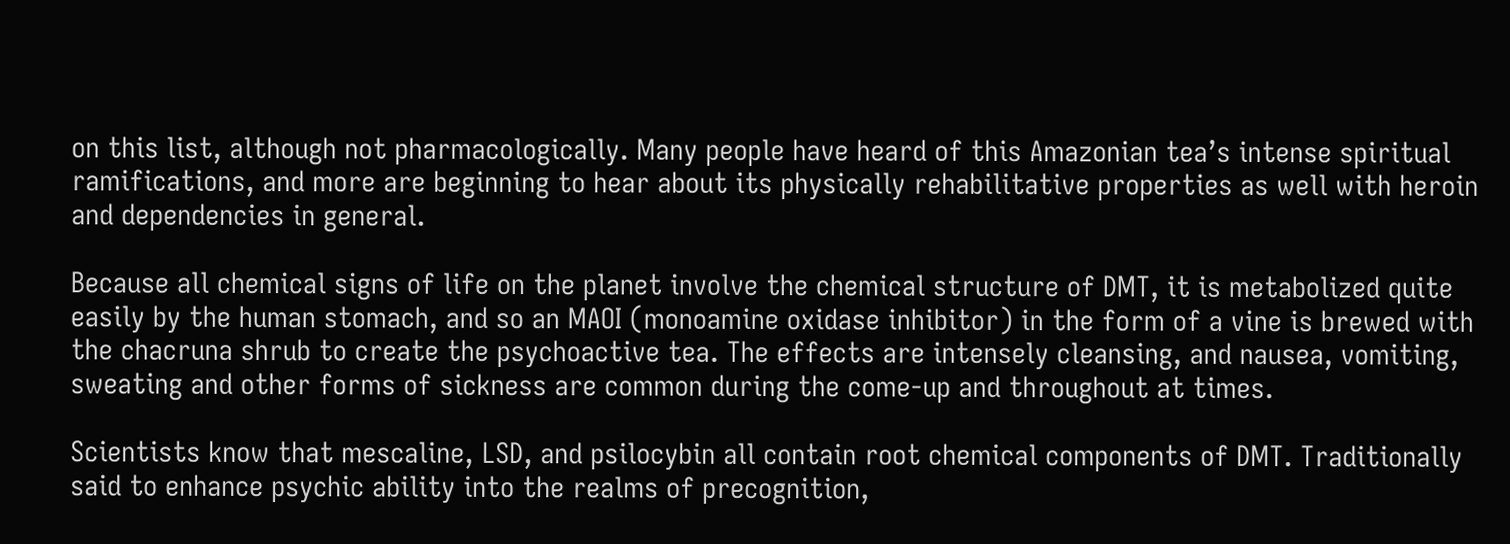on this list, although not pharmacologically. Many people have heard of this Amazonian tea’s intense spiritual ramifications, and more are beginning to hear about its physically rehabilitative properties as well with heroin and dependencies in general.

Because all chemical signs of life on the planet involve the chemical structure of DMT, it is metabolized quite easily by the human stomach, and so an MAOI (monoamine oxidase inhibitor) in the form of a vine is brewed with the chacruna shrub to create the psychoactive tea. The effects are intensely cleansing, and nausea, vomiting, sweating and other forms of sickness are common during the come-up and throughout at times.

Scientists know that mescaline, LSD, and psilocybin all contain root chemical components of DMT. Traditionally said to enhance psychic ability into the realms of precognition,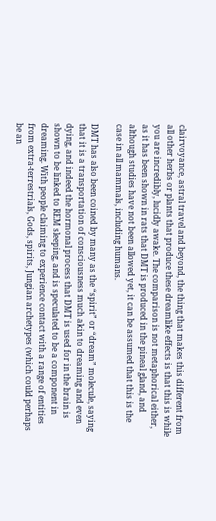clairvoyance, astral travel and beyond, the thing that makes this different from all other herbs or plants that produce these dreamlike effects is that this is while you are incredibly, lucidly awake. The comparison is not metaphorical either, as it has been shown in rats that DMT is produced in the pineal gland, and although studies have not been allowed yet, it can be assumed that this is the case in all mammals, including humans.

DMT has also been coined by many as the “spirit” or “dream” molecule, saying that it is a transportation of consciousness much akin to dreaming and even dying, and indeed the hormonal process that DMT is used for in the brain is shown to be linked to REM sleeping, and is speculated to be a component in dreaming. With people claiming to experience contact with a range of entities from extra-terrestrials, Gods, spirits, Jungian archetypes (which could perhaps be an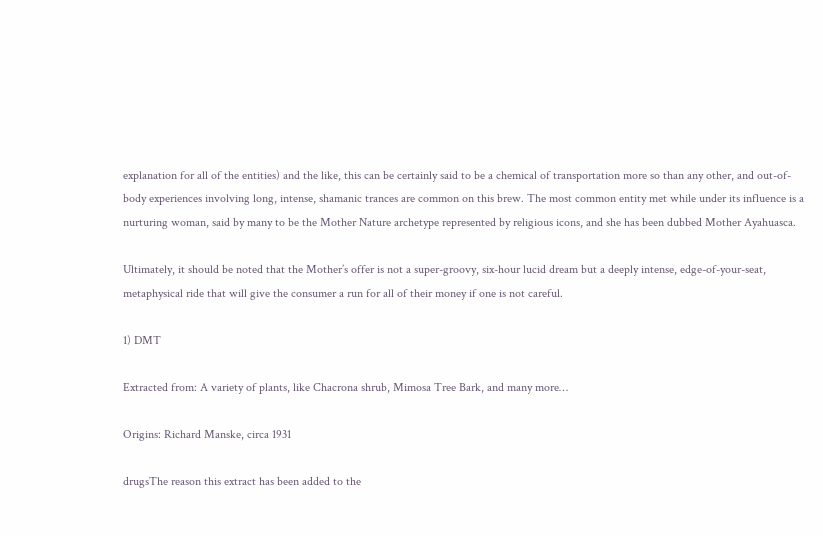explanation for all of the entities) and the like, this can be certainly said to be a chemical of transportation more so than any other, and out-of-body experiences involving long, intense, shamanic trances are common on this brew. The most common entity met while under its influence is a nurturing woman, said by many to be the Mother Nature archetype represented by religious icons, and she has been dubbed Mother Ayahuasca.

Ultimately, it should be noted that the Mother’s offer is not a super-groovy, six-hour lucid dream but a deeply intense, edge-of-your-seat, metaphysical ride that will give the consumer a run for all of their money if one is not careful.

1) DMT

Extracted from: A variety of plants, like Chacrona shrub, Mimosa Tree Bark, and many more…

Origins: Richard Manske, circa 1931

drugsThe reason this extract has been added to the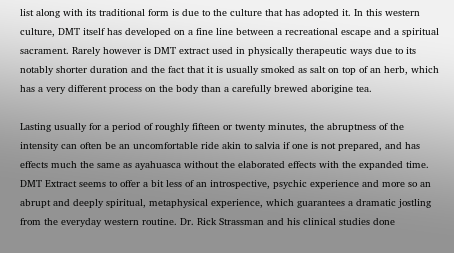list along with its traditional form is due to the culture that has adopted it. In this western culture, DMT itself has developed on a fine line between a recreational escape and a spiritual sacrament. Rarely however is DMT extract used in physically therapeutic ways due to its notably shorter duration and the fact that it is usually smoked as salt on top of an herb, which has a very different process on the body than a carefully brewed aborigine tea.

Lasting usually for a period of roughly fifteen or twenty minutes, the abruptness of the intensity can often be an uncomfortable ride akin to salvia if one is not prepared, and has effects much the same as ayahuasca without the elaborated effects with the expanded time. DMT Extract seems to offer a bit less of an introspective, psychic experience and more so an abrupt and deeply spiritual, metaphysical experience, which guarantees a dramatic jostling from the everyday western routine. Dr. Rick Strassman and his clinical studies done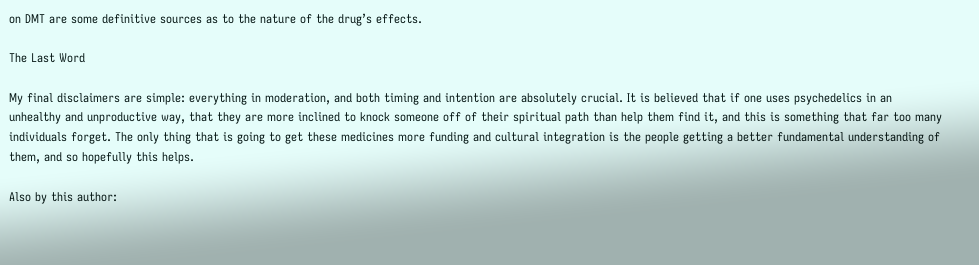on DMT are some definitive sources as to the nature of the drug’s effects.

The Last Word

My final disclaimers are simple: everything in moderation, and both timing and intention are absolutely crucial. It is believed that if one uses psychedelics in an unhealthy and unproductive way, that they are more inclined to knock someone off of their spiritual path than help them find it, and this is something that far too many individuals forget. The only thing that is going to get these medicines more funding and cultural integration is the people getting a better fundamental understanding of them, and so hopefully this helps.

Also by this author: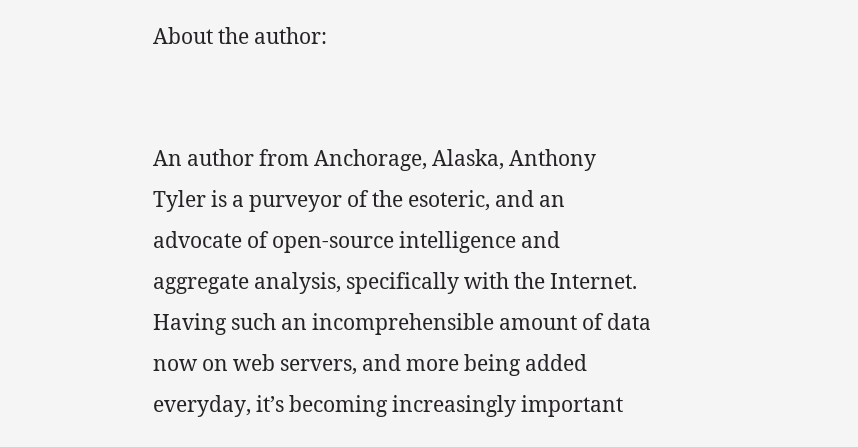About the author:


An author from Anchorage, Alaska, Anthony Tyler is a purveyor of the esoteric, and an advocate of open-source intelligence and aggregate analysis, specifically with the Internet. Having such an incomprehensible amount of data now on web servers, and more being added everyday, it’s becoming increasingly important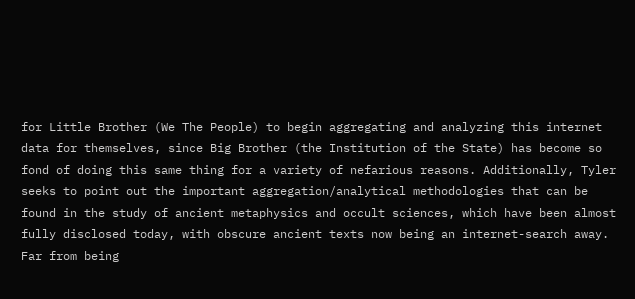for Little Brother (We The People) to begin aggregating and analyzing this internet data for themselves, since Big Brother (the Institution of the State) has become so fond of doing this same thing for a variety of nefarious reasons. Additionally, Tyler seeks to point out the important aggregation/analytical methodologies that can be found in the study of ancient metaphysics and occult sciences, which have been almost fully disclosed today, with obscure ancient texts now being an internet-search away. Far from being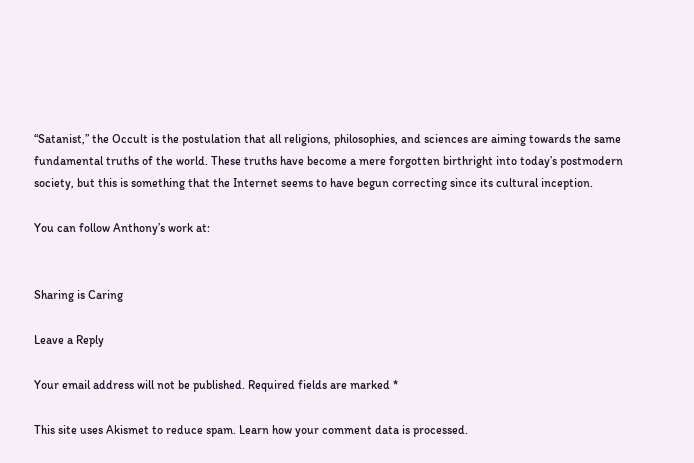“Satanist,” the Occult is the postulation that all religions, philosophies, and sciences are aiming towards the same fundamental truths of the world. These truths have become a mere forgotten birthright into today’s postmodern society, but this is something that the Internet seems to have begun correcting since its cultural inception.

You can follow Anthony’s work at:


Sharing is Caring

Leave a Reply

Your email address will not be published. Required fields are marked *

This site uses Akismet to reduce spam. Learn how your comment data is processed.